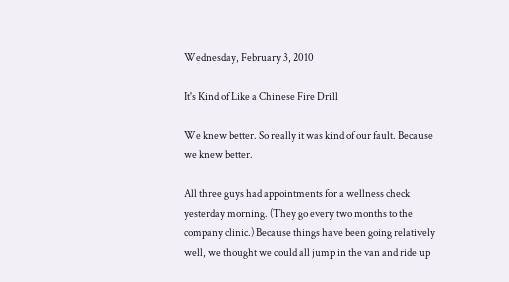Wednesday, February 3, 2010

It's Kind of Like a Chinese Fire Drill

We knew better. So really it was kind of our fault. Because we knew better.

All three guys had appointments for a wellness check yesterday morning. (They go every two months to the company clinic.) Because things have been going relatively well, we thought we could all jump in the van and ride up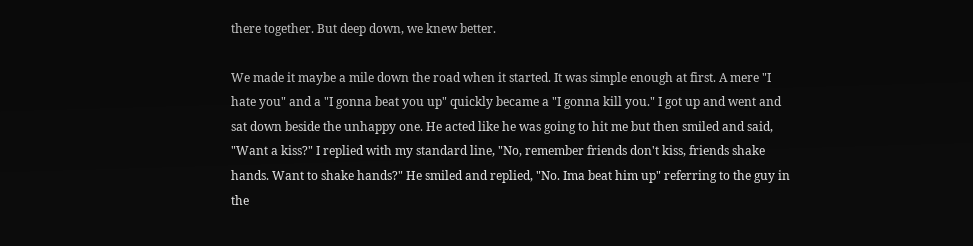there together. But deep down, we knew better.

We made it maybe a mile down the road when it started. It was simple enough at first. A mere "I hate you" and a "I gonna beat you up" quickly became a "I gonna kill you." I got up and went and sat down beside the unhappy one. He acted like he was going to hit me but then smiled and said, "Want a kiss?" I replied with my standard line, "No, remember friends don't kiss, friends shake hands. Want to shake hands?" He smiled and replied, "No. Ima beat him up" referring to the guy in the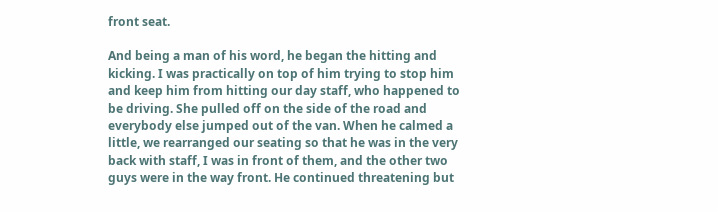front seat.

And being a man of his word, he began the hitting and kicking. I was practically on top of him trying to stop him and keep him from hitting our day staff, who happened to be driving. She pulled off on the side of the road and everybody else jumped out of the van. When he calmed a little, we rearranged our seating so that he was in the very back with staff, I was in front of them, and the other two guys were in the way front. He continued threatening but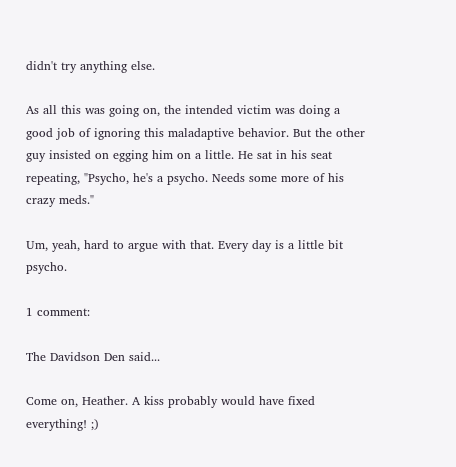didn't try anything else.

As all this was going on, the intended victim was doing a good job of ignoring this maladaptive behavior. But the other guy insisted on egging him on a little. He sat in his seat repeating, "Psycho, he's a psycho. Needs some more of his crazy meds."

Um, yeah, hard to argue with that. Every day is a little bit psycho.

1 comment:

The Davidson Den said...

Come on, Heather. A kiss probably would have fixed everything! ;)